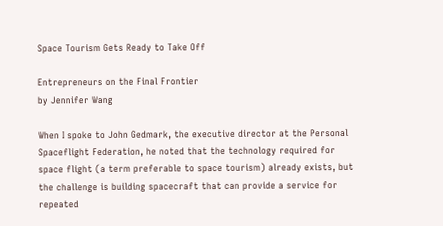Space Tourism Gets Ready to Take Off

Entrepreneurs on the Final Frontier
by Jennifer Wang

When I spoke to John Gedmark, the executive director at the Personal Spaceflight Federation, he noted that the technology required for space flight (a term preferable to space tourism) already exists, but the challenge is building spacecraft that can provide a service for repeated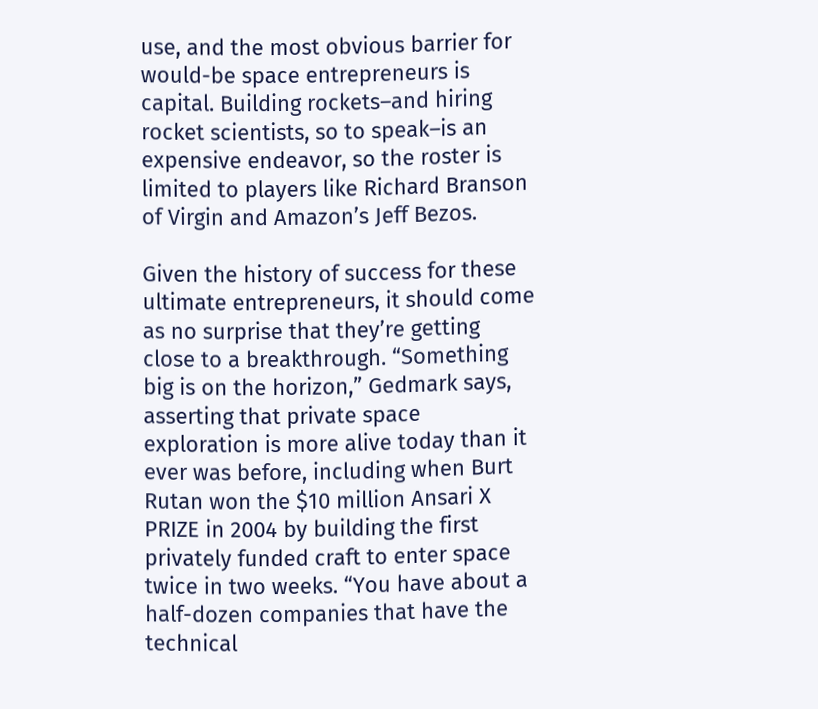use, and the most obvious barrier for would-be space entrepreneurs is capital. Building rockets–and hiring rocket scientists, so to speak–is an expensive endeavor, so the roster is limited to players like Richard Branson of Virgin and Amazon’s Jeff Bezos.

Given the history of success for these ultimate entrepreneurs, it should come as no surprise that they’re getting close to a breakthrough. “Something big is on the horizon,” Gedmark says, asserting that private space exploration is more alive today than it ever was before, including when Burt Rutan won the $10 million Ansari X PRIZE in 2004 by building the first privately funded craft to enter space twice in two weeks. “You have about a half-dozen companies that have the technical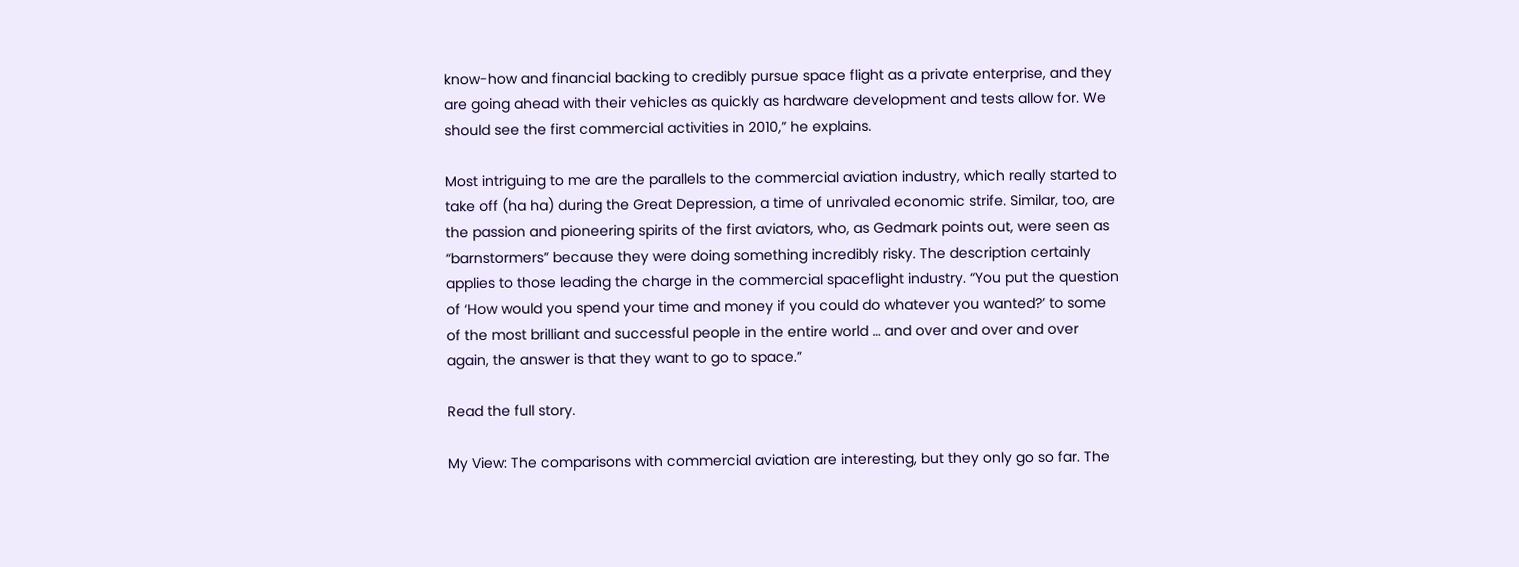know-how and financial backing to credibly pursue space flight as a private enterprise, and they are going ahead with their vehicles as quickly as hardware development and tests allow for. We should see the first commercial activities in 2010,” he explains.

Most intriguing to me are the parallels to the commercial aviation industry, which really started to take off (ha ha) during the Great Depression, a time of unrivaled economic strife. Similar, too, are the passion and pioneering spirits of the first aviators, who, as Gedmark points out, were seen as “barnstormers” because they were doing something incredibly risky. The description certainly applies to those leading the charge in the commercial spaceflight industry. “You put the question of ‘How would you spend your time and money if you could do whatever you wanted?’ to some of the most brilliant and successful people in the entire world … and over and over and over again, the answer is that they want to go to space.”

Read the full story.

My View: The comparisons with commercial aviation are interesting, but they only go so far. The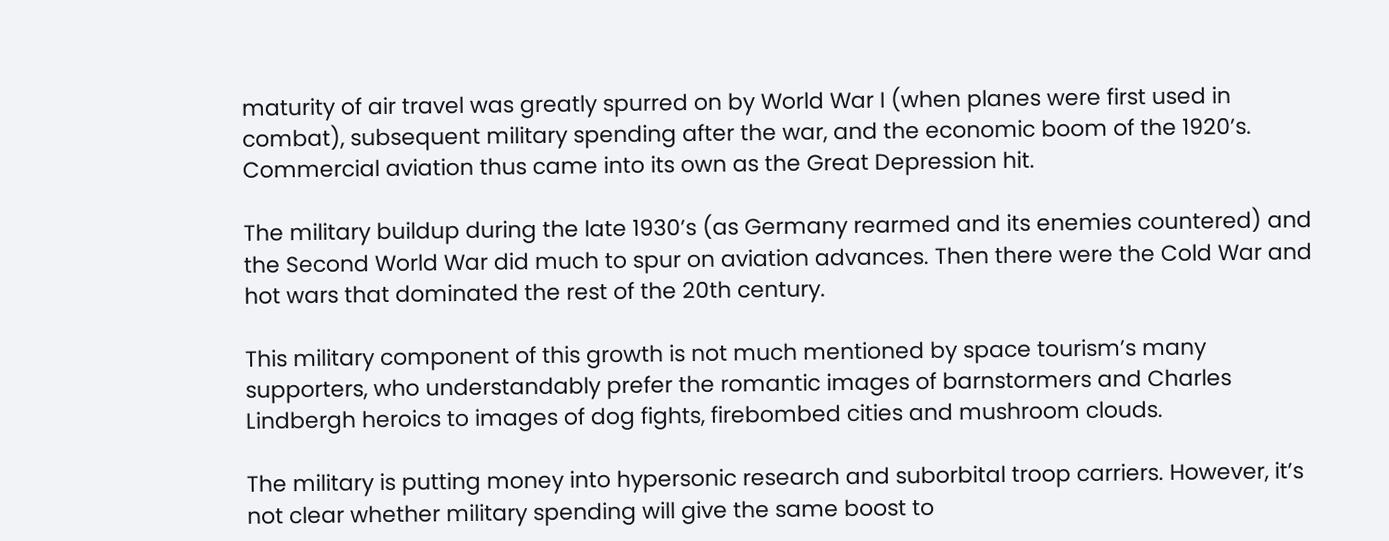maturity of air travel was greatly spurred on by World War I (when planes were first used in combat), subsequent military spending after the war, and the economic boom of the 1920’s. Commercial aviation thus came into its own as the Great Depression hit.

The military buildup during the late 1930’s (as Germany rearmed and its enemies countered) and the Second World War did much to spur on aviation advances. Then there were the Cold War and hot wars that dominated the rest of the 20th century.

This military component of this growth is not much mentioned by space tourism’s many supporters, who understandably prefer the romantic images of barnstormers and Charles Lindbergh heroics to images of dog fights, firebombed cities and mushroom clouds.

The military is putting money into hypersonic research and suborbital troop carriers. However, it’s not clear whether military spending will give the same boost to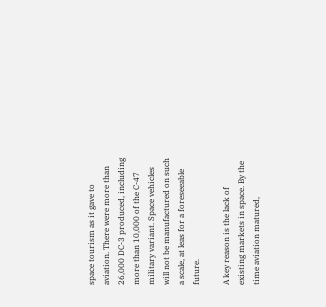space tourism as it gave to aviation. There were more than 26,000 DC-3 produced, including more than 10,000 of the C-47 military variant. Space vehicles will not be manufactured on such a scale, at leas for a foreseeable future.

A key reason is the lack of existing markets in space. By the time aviation matured,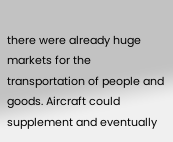there were already huge markets for the transportation of people and goods. Aircraft could supplement and eventually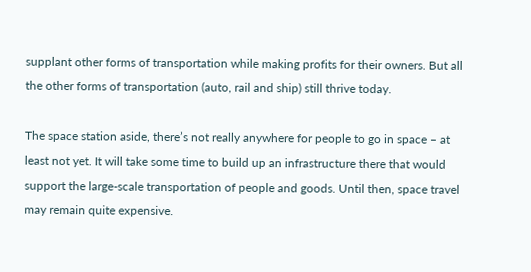supplant other forms of transportation while making profits for their owners. But all the other forms of transportation (auto, rail and ship) still thrive today.

The space station aside, there’s not really anywhere for people to go in space – at least not yet. It will take some time to build up an infrastructure there that would support the large-scale transportation of people and goods. Until then, space travel may remain quite expensive.